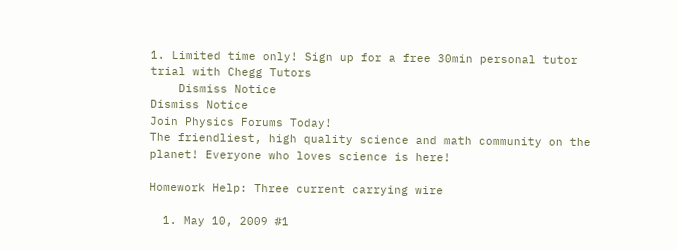1. Limited time only! Sign up for a free 30min personal tutor trial with Chegg Tutors
    Dismiss Notice
Dismiss Notice
Join Physics Forums Today!
The friendliest, high quality science and math community on the planet! Everyone who loves science is here!

Homework Help: Three current carrying wire

  1. May 10, 2009 #1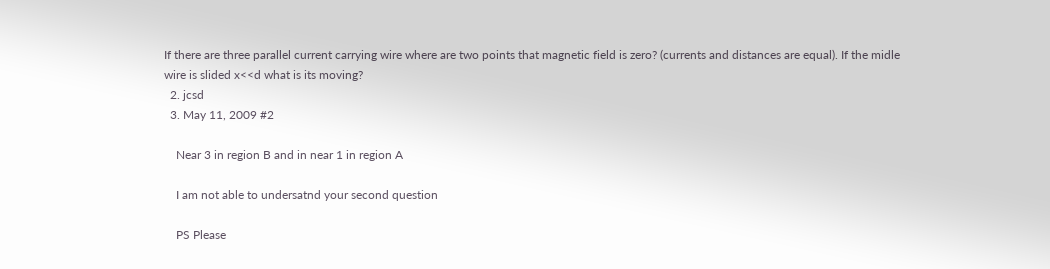If there are three parallel current carrying wire where are two points that magnetic field is zero? (currents and distances are equal). If the midle wire is slided x<<d what is its moving?
  2. jcsd
  3. May 11, 2009 #2

    Near 3 in region B and in near 1 in region A

    I am not able to undersatnd your second question

    PS Please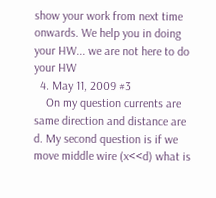show your work from next time onwards. We help you in doing your HW... we are not here to do your HW
  4. May 11, 2009 #3
    On my question currents are same direction and distance are d. My second question is if we move middle wire (x<<d) what is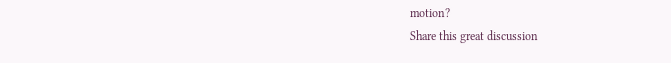motion?
Share this great discussion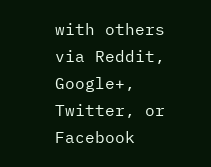with others via Reddit, Google+, Twitter, or Facebook